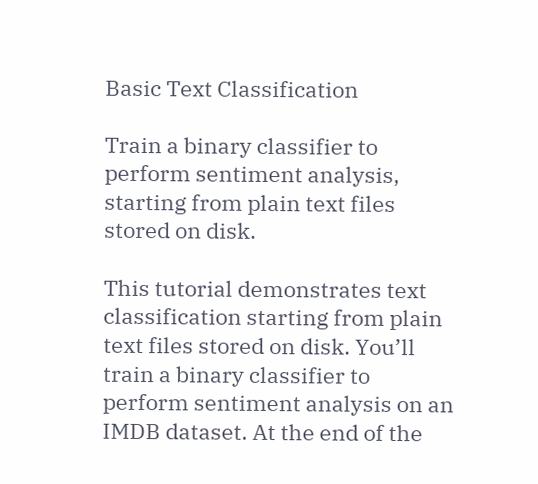Basic Text Classification

Train a binary classifier to perform sentiment analysis, starting from plain text files stored on disk.

This tutorial demonstrates text classification starting from plain text files stored on disk. You’ll train a binary classifier to perform sentiment analysis on an IMDB dataset. At the end of the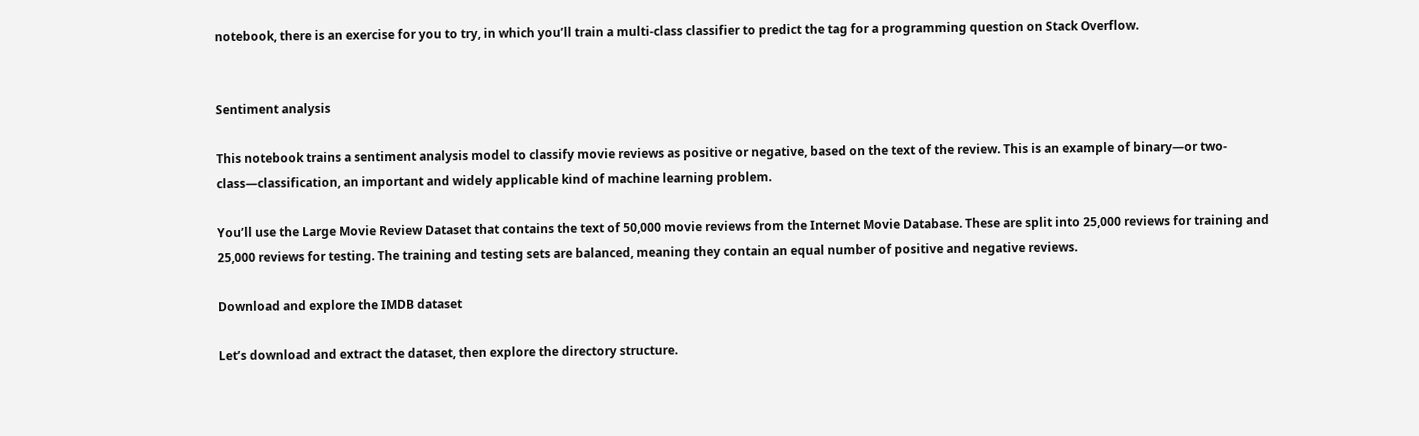notebook, there is an exercise for you to try, in which you’ll train a multi-class classifier to predict the tag for a programming question on Stack Overflow.


Sentiment analysis

This notebook trains a sentiment analysis model to classify movie reviews as positive or negative, based on the text of the review. This is an example of binary—or two-class—classification, an important and widely applicable kind of machine learning problem.

You’ll use the Large Movie Review Dataset that contains the text of 50,000 movie reviews from the Internet Movie Database. These are split into 25,000 reviews for training and 25,000 reviews for testing. The training and testing sets are balanced, meaning they contain an equal number of positive and negative reviews.

Download and explore the IMDB dataset

Let’s download and extract the dataset, then explore the directory structure.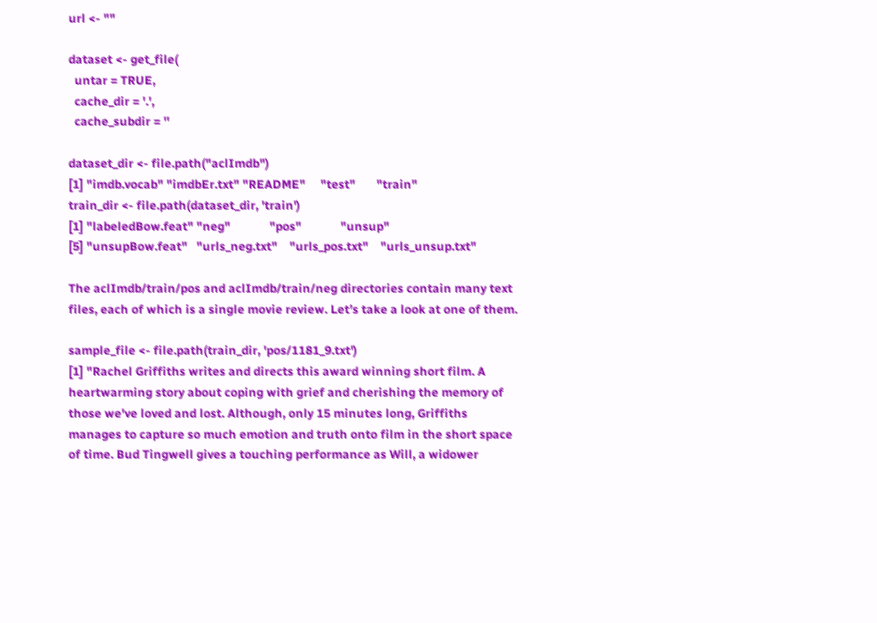url <- ""

dataset <- get_file(
  untar = TRUE,
  cache_dir = '.',
  cache_subdir = ''

dataset_dir <- file.path("aclImdb")
[1] "imdb.vocab" "imdbEr.txt" "README"     "test"       "train"
train_dir <- file.path(dataset_dir, 'train')
[1] "labeledBow.feat" "neg"             "pos"             "unsup"
[5] "unsupBow.feat"   "urls_neg.txt"    "urls_pos.txt"    "urls_unsup.txt"

The aclImdb/train/pos and aclImdb/train/neg directories contain many text files, each of which is a single movie review. Let’s take a look at one of them.

sample_file <- file.path(train_dir, 'pos/1181_9.txt')
[1] "Rachel Griffiths writes and directs this award winning short film. A heartwarming story about coping with grief and cherishing the memory of those we've loved and lost. Although, only 15 minutes long, Griffiths manages to capture so much emotion and truth onto film in the short space of time. Bud Tingwell gives a touching performance as Will, a widower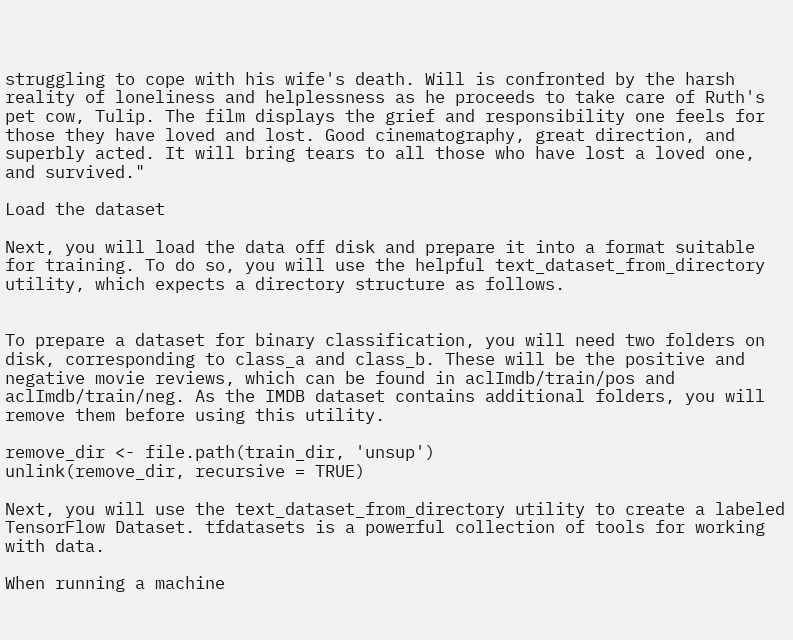struggling to cope with his wife's death. Will is confronted by the harsh reality of loneliness and helplessness as he proceeds to take care of Ruth's pet cow, Tulip. The film displays the grief and responsibility one feels for those they have loved and lost. Good cinematography, great direction, and superbly acted. It will bring tears to all those who have lost a loved one, and survived."

Load the dataset

Next, you will load the data off disk and prepare it into a format suitable for training. To do so, you will use the helpful text_dataset_from_directory utility, which expects a directory structure as follows.


To prepare a dataset for binary classification, you will need two folders on disk, corresponding to class_a and class_b. These will be the positive and negative movie reviews, which can be found in aclImdb/train/pos and aclImdb/train/neg. As the IMDB dataset contains additional folders, you will remove them before using this utility.

remove_dir <- file.path(train_dir, 'unsup')
unlink(remove_dir, recursive = TRUE)

Next, you will use the text_dataset_from_directory utility to create a labeled TensorFlow Dataset. tfdatasets is a powerful collection of tools for working with data.

When running a machine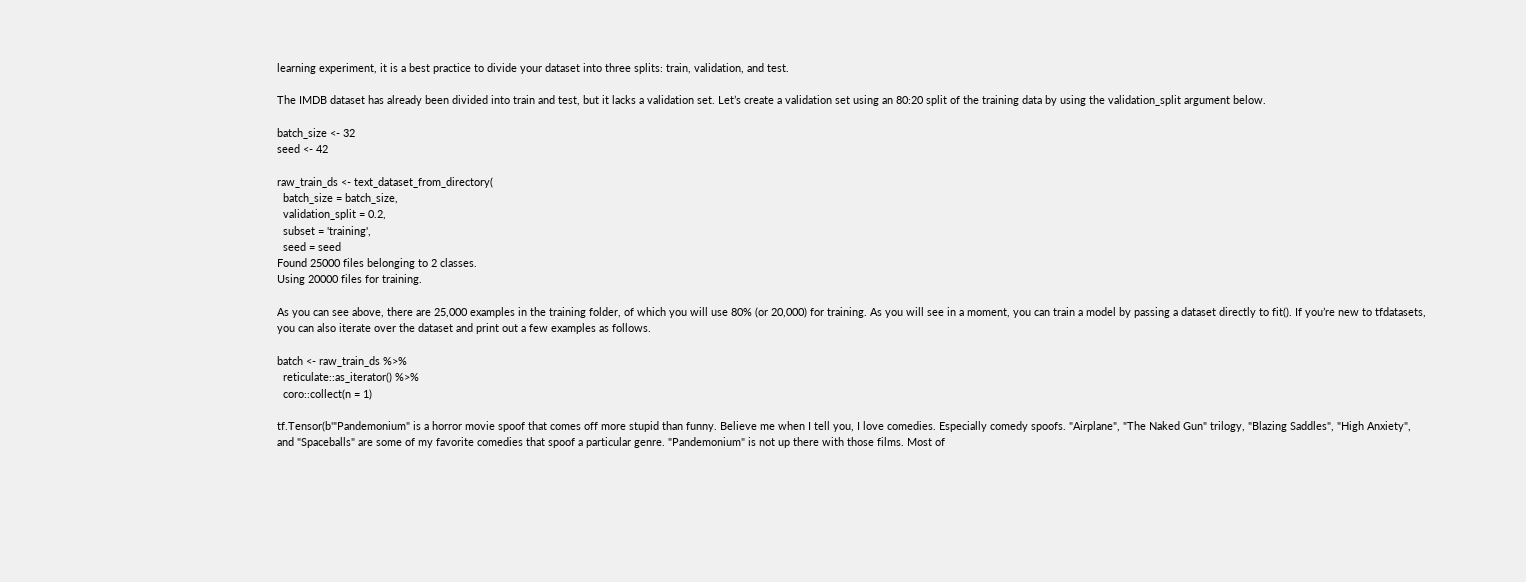learning experiment, it is a best practice to divide your dataset into three splits: train, validation, and test.

The IMDB dataset has already been divided into train and test, but it lacks a validation set. Let’s create a validation set using an 80:20 split of the training data by using the validation_split argument below.

batch_size <- 32
seed <- 42

raw_train_ds <- text_dataset_from_directory(
  batch_size = batch_size,
  validation_split = 0.2,
  subset = 'training',
  seed = seed
Found 25000 files belonging to 2 classes.
Using 20000 files for training.

As you can see above, there are 25,000 examples in the training folder, of which you will use 80% (or 20,000) for training. As you will see in a moment, you can train a model by passing a dataset directly to fit(). If you’re new to tfdatasets, you can also iterate over the dataset and print out a few examples as follows.

batch <- raw_train_ds %>%
  reticulate::as_iterator() %>%
  coro::collect(n = 1)

tf.Tensor(b'"Pandemonium" is a horror movie spoof that comes off more stupid than funny. Believe me when I tell you, I love comedies. Especially comedy spoofs. "Airplane", "The Naked Gun" trilogy, "Blazing Saddles", "High Anxiety", and "Spaceballs" are some of my favorite comedies that spoof a particular genre. "Pandemonium" is not up there with those films. Most of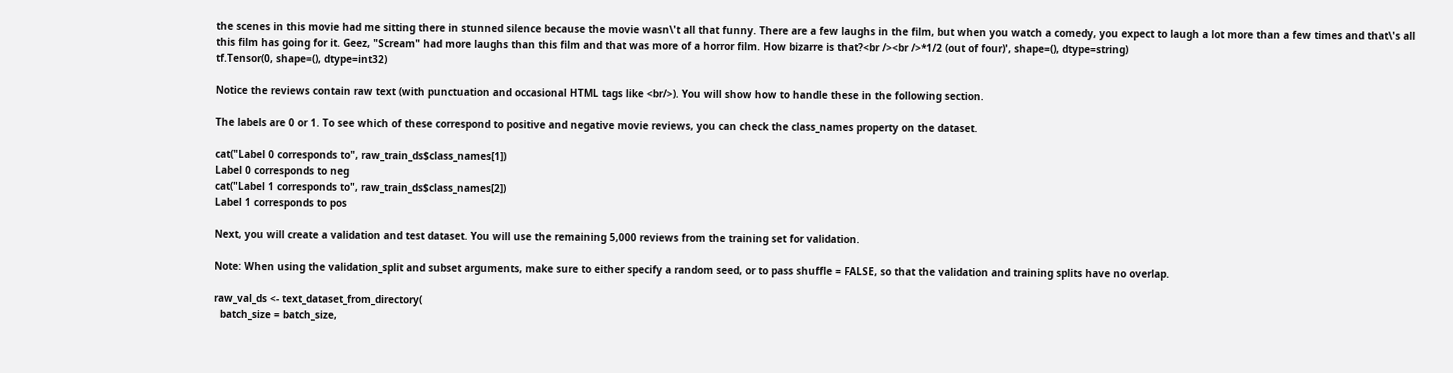the scenes in this movie had me sitting there in stunned silence because the movie wasn\'t all that funny. There are a few laughs in the film, but when you watch a comedy, you expect to laugh a lot more than a few times and that\'s all this film has going for it. Geez, "Scream" had more laughs than this film and that was more of a horror film. How bizarre is that?<br /><br />*1/2 (out of four)', shape=(), dtype=string)
tf.Tensor(0, shape=(), dtype=int32)

Notice the reviews contain raw text (with punctuation and occasional HTML tags like <br/>). You will show how to handle these in the following section.

The labels are 0 or 1. To see which of these correspond to positive and negative movie reviews, you can check the class_names property on the dataset.

cat("Label 0 corresponds to", raw_train_ds$class_names[1])
Label 0 corresponds to neg
cat("Label 1 corresponds to", raw_train_ds$class_names[2])
Label 1 corresponds to pos

Next, you will create a validation and test dataset. You will use the remaining 5,000 reviews from the training set for validation.

Note: When using the validation_split and subset arguments, make sure to either specify a random seed, or to pass shuffle = FALSE, so that the validation and training splits have no overlap.

raw_val_ds <- text_dataset_from_directory(
  batch_size = batch_size,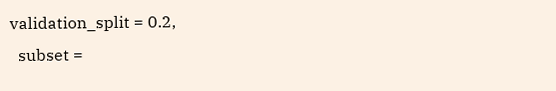validation_split = 0.2,
  subset =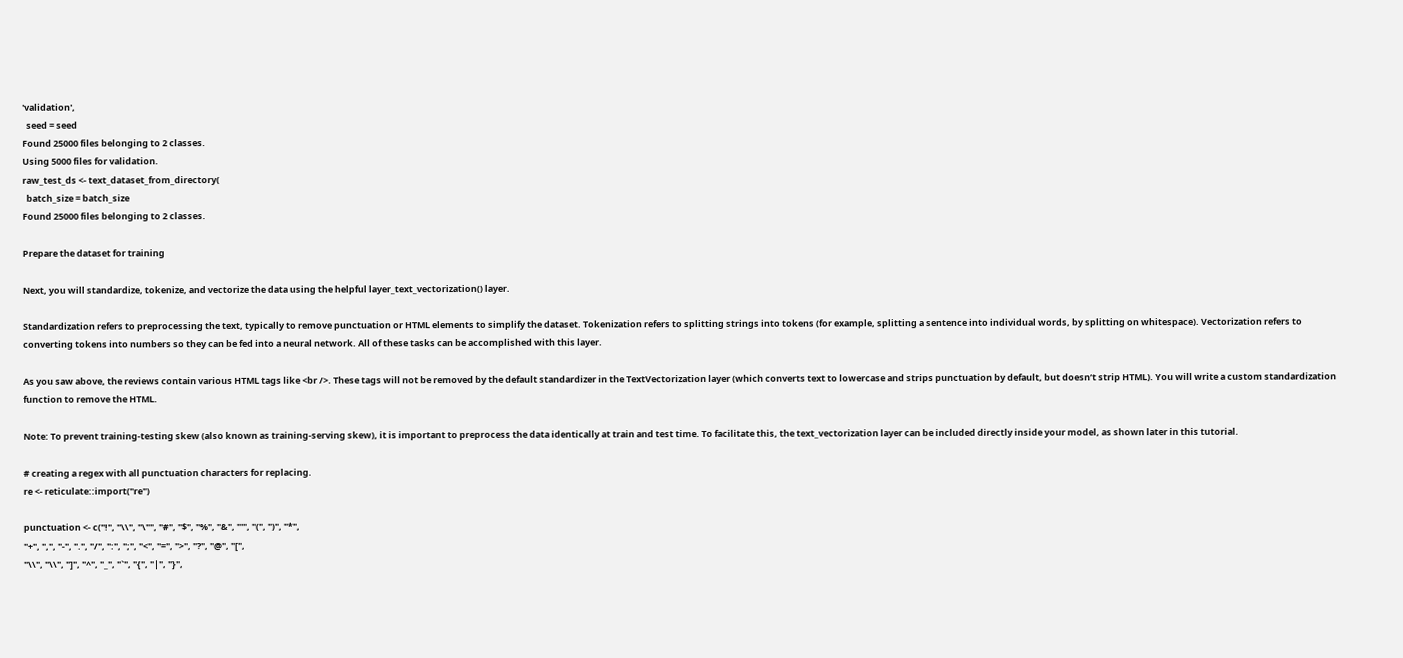'validation',
  seed = seed
Found 25000 files belonging to 2 classes.
Using 5000 files for validation.
raw_test_ds <- text_dataset_from_directory(
  batch_size = batch_size
Found 25000 files belonging to 2 classes.

Prepare the dataset for training

Next, you will standardize, tokenize, and vectorize the data using the helpful layer_text_vectorization() layer.

Standardization refers to preprocessing the text, typically to remove punctuation or HTML elements to simplify the dataset. Tokenization refers to splitting strings into tokens (for example, splitting a sentence into individual words, by splitting on whitespace). Vectorization refers to converting tokens into numbers so they can be fed into a neural network. All of these tasks can be accomplished with this layer.

As you saw above, the reviews contain various HTML tags like <br />. These tags will not be removed by the default standardizer in the TextVectorization layer (which converts text to lowercase and strips punctuation by default, but doesn’t strip HTML). You will write a custom standardization function to remove the HTML.

Note: To prevent training-testing skew (also known as training-serving skew), it is important to preprocess the data identically at train and test time. To facilitate this, the text_vectorization layer can be included directly inside your model, as shown later in this tutorial.

# creating a regex with all punctuation characters for replacing.
re <- reticulate::import("re")

punctuation <- c("!", "\\", "\"", "#", "$", "%", "&", "'", "(", ")", "*",
"+", ",", "-", ".", "/", ":", ";", "<", "=", ">", "?", "@", "[",
"\\", "\\", "]", "^", "_", "`", "{", "|", "}",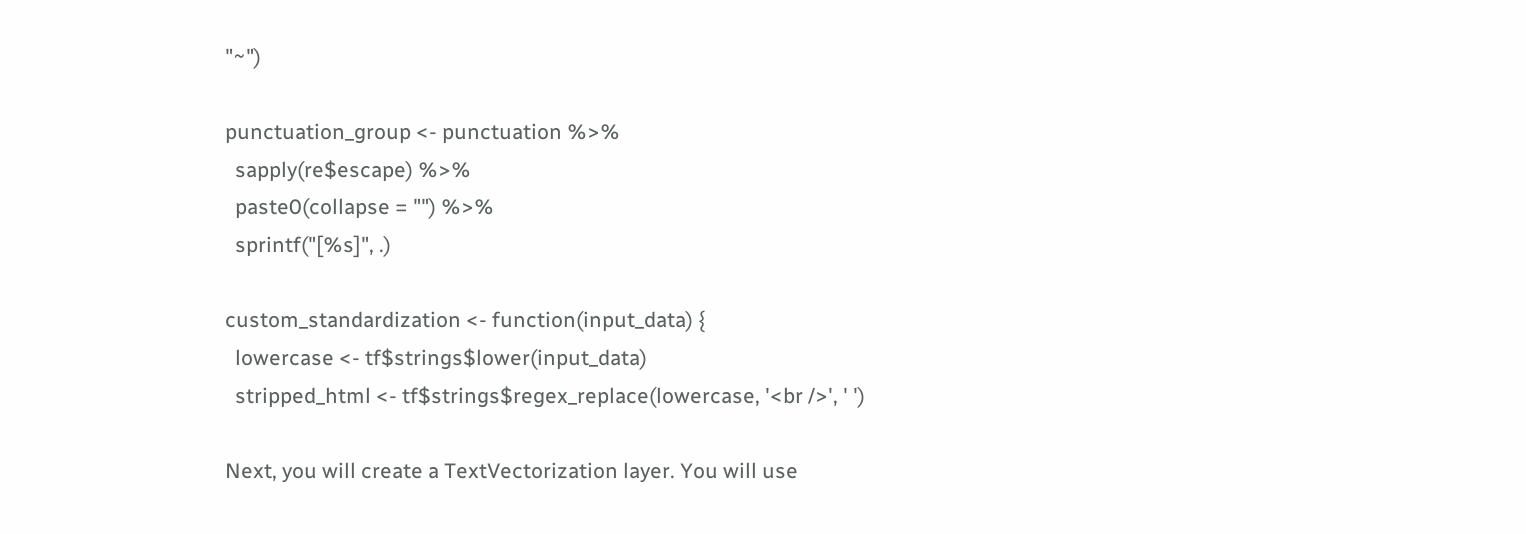"~")

punctuation_group <- punctuation %>%
  sapply(re$escape) %>%
  paste0(collapse = "") %>%
  sprintf("[%s]", .)

custom_standardization <- function(input_data) {
  lowercase <- tf$strings$lower(input_data)
  stripped_html <- tf$strings$regex_replace(lowercase, '<br />', ' ')

Next, you will create a TextVectorization layer. You will use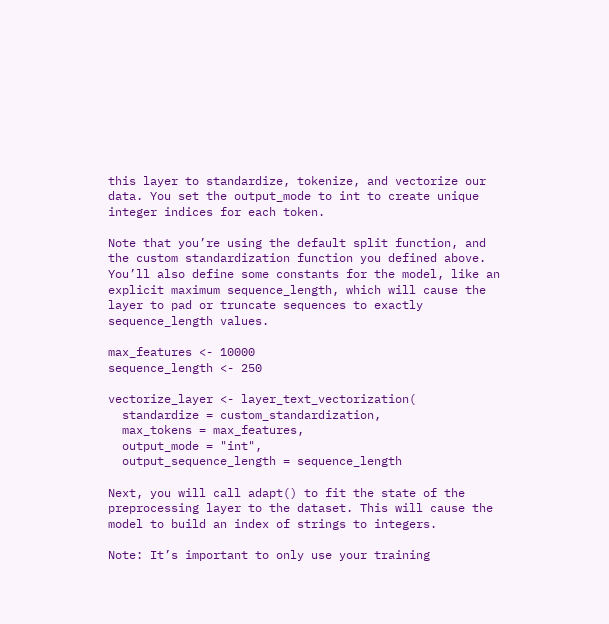this layer to standardize, tokenize, and vectorize our data. You set the output_mode to int to create unique integer indices for each token.

Note that you’re using the default split function, and the custom standardization function you defined above. You’ll also define some constants for the model, like an explicit maximum sequence_length, which will cause the layer to pad or truncate sequences to exactly sequence_length values.

max_features <- 10000
sequence_length <- 250

vectorize_layer <- layer_text_vectorization(
  standardize = custom_standardization,
  max_tokens = max_features,
  output_mode = "int",
  output_sequence_length = sequence_length

Next, you will call adapt() to fit the state of the preprocessing layer to the dataset. This will cause the model to build an index of strings to integers.

Note: It’s important to only use your training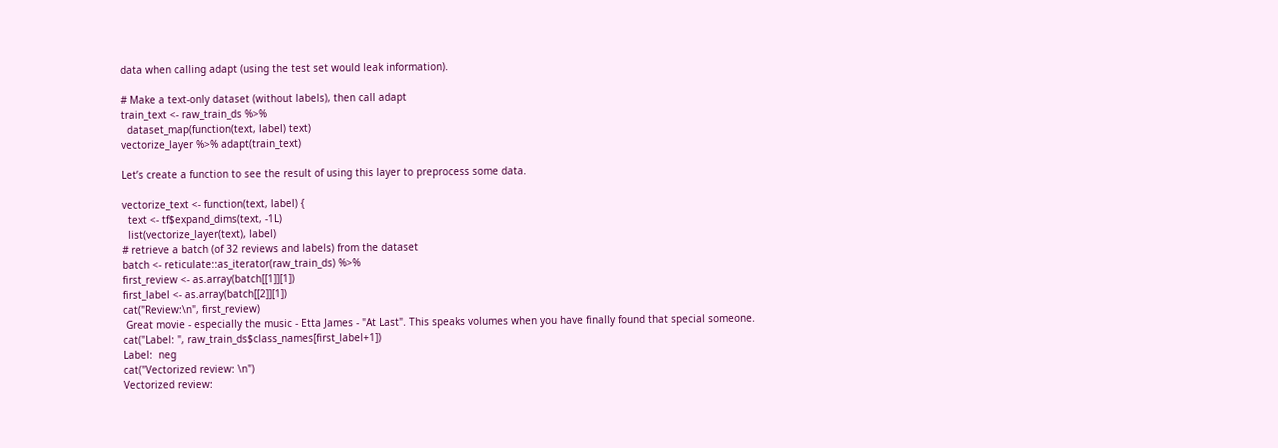data when calling adapt (using the test set would leak information).

# Make a text-only dataset (without labels), then call adapt
train_text <- raw_train_ds %>%
  dataset_map(function(text, label) text)
vectorize_layer %>% adapt(train_text)

Let’s create a function to see the result of using this layer to preprocess some data.

vectorize_text <- function(text, label) {
  text <- tf$expand_dims(text, -1L)
  list(vectorize_layer(text), label)
# retrieve a batch (of 32 reviews and labels) from the dataset
batch <- reticulate::as_iterator(raw_train_ds) %>%
first_review <- as.array(batch[[1]][1])
first_label <- as.array(batch[[2]][1])
cat("Review:\n", first_review)
 Great movie - especially the music - Etta James - "At Last". This speaks volumes when you have finally found that special someone.
cat("Label: ", raw_train_ds$class_names[first_label+1])
Label:  neg
cat("Vectorized review: \n")
Vectorized review: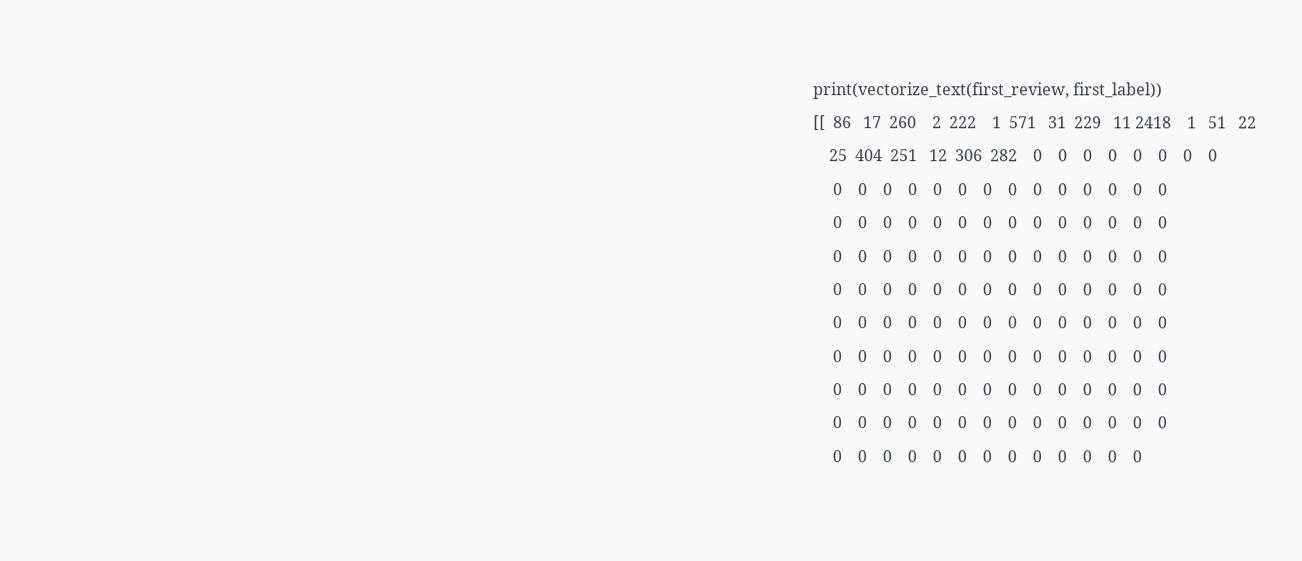print(vectorize_text(first_review, first_label))
[[  86   17  260    2  222    1  571   31  229   11 2418    1   51   22
    25  404  251   12  306  282    0    0    0    0    0    0    0    0
     0    0    0    0    0    0    0    0    0    0    0    0    0    0
     0    0    0    0    0    0    0    0    0    0    0    0    0    0
     0    0    0    0    0    0    0    0    0    0    0    0    0    0
     0    0    0    0    0    0    0    0    0    0    0    0    0    0
     0    0    0    0    0    0    0    0    0    0    0    0    0    0
     0    0    0    0    0    0    0    0    0    0    0    0    0    0
     0    0    0    0    0    0    0    0    0    0    0    0    0    0
     0    0    0    0    0    0    0    0    0    0    0    0    0    0
     0    0    0    0    0    0    0    0    0    0    0    0    0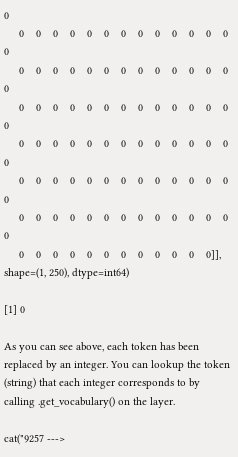0
     0    0    0    0    0    0    0    0    0    0    0    0    0    0
     0    0    0    0    0    0    0    0    0    0    0    0    0    0
     0    0    0    0    0    0    0    0    0    0    0    0    0    0
     0    0    0    0    0    0    0    0    0    0    0    0    0    0
     0    0    0    0    0    0    0    0    0    0    0    0    0    0
     0    0    0    0    0    0    0    0    0    0    0    0    0    0
     0    0    0    0    0    0    0    0    0    0    0    0]], shape=(1, 250), dtype=int64)

[1] 0

As you can see above, each token has been replaced by an integer. You can lookup the token (string) that each integer corresponds to by calling .get_vocabulary() on the layer.

cat("9257 --->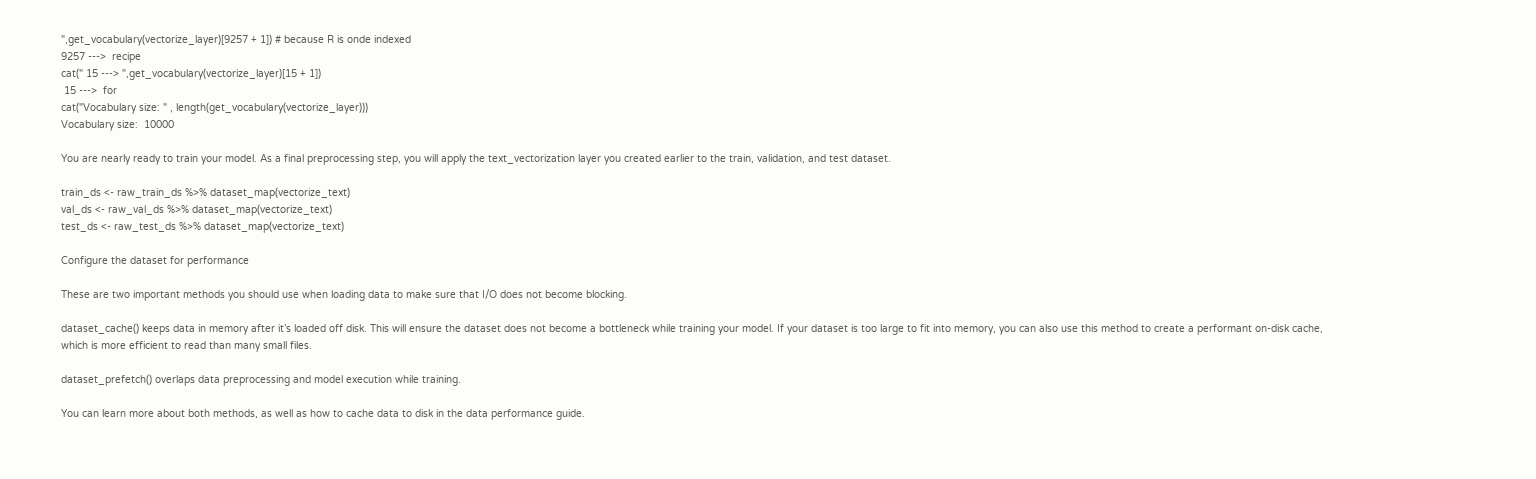",get_vocabulary(vectorize_layer)[9257 + 1]) # because R is onde indexed
9257 --->  recipe
cat(" 15 ---> ",get_vocabulary(vectorize_layer)[15 + 1])
 15 --->  for
cat("Vocabulary size: " , length(get_vocabulary(vectorize_layer)))
Vocabulary size:  10000

You are nearly ready to train your model. As a final preprocessing step, you will apply the text_vectorization layer you created earlier to the train, validation, and test dataset.

train_ds <- raw_train_ds %>% dataset_map(vectorize_text)
val_ds <- raw_val_ds %>% dataset_map(vectorize_text)
test_ds <- raw_test_ds %>% dataset_map(vectorize_text)

Configure the dataset for performance

These are two important methods you should use when loading data to make sure that I/O does not become blocking.

dataset_cache() keeps data in memory after it’s loaded off disk. This will ensure the dataset does not become a bottleneck while training your model. If your dataset is too large to fit into memory, you can also use this method to create a performant on-disk cache, which is more efficient to read than many small files.

dataset_prefetch() overlaps data preprocessing and model execution while training.

You can learn more about both methods, as well as how to cache data to disk in the data performance guide.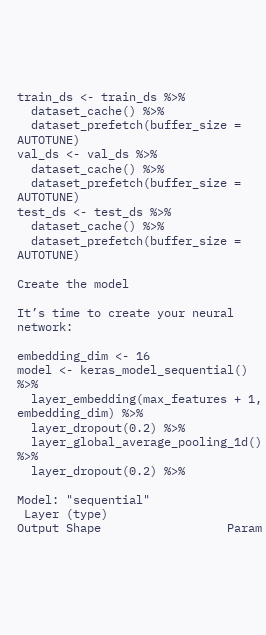train_ds <- train_ds %>%
  dataset_cache() %>%
  dataset_prefetch(buffer_size = AUTOTUNE)
val_ds <- val_ds %>%
  dataset_cache() %>%
  dataset_prefetch(buffer_size = AUTOTUNE)
test_ds <- test_ds %>%
  dataset_cache() %>%
  dataset_prefetch(buffer_size = AUTOTUNE)

Create the model

It’s time to create your neural network:

embedding_dim <- 16
model <- keras_model_sequential() %>%
  layer_embedding(max_features + 1, embedding_dim) %>%
  layer_dropout(0.2) %>%
  layer_global_average_pooling_1d() %>%
  layer_dropout(0.2) %>%

Model: "sequential"
 Layer (type)                     Output Shape                  Param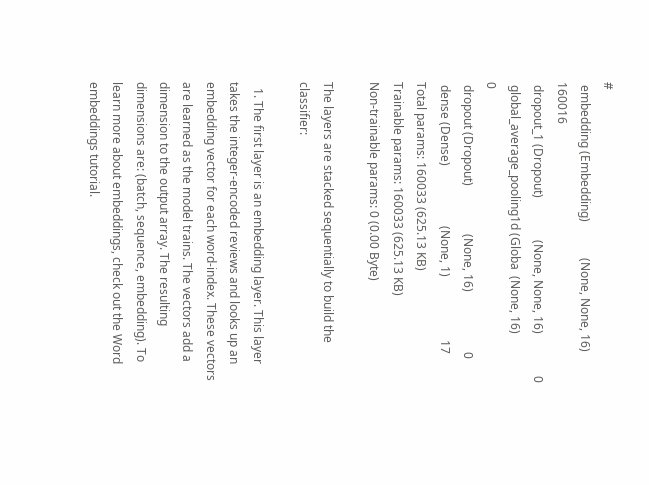#
 embedding (Embedding)            (None, None, 16)              160016
 dropout_1 (Dropout)              (None, None, 16)              0
 global_average_pooling1d (Globa  (None, 16)                    0
 dropout (Dropout)                (None, 16)                    0
 dense (Dense)                    (None, 1)                     17
Total params: 160033 (625.13 KB)
Trainable params: 160033 (625.13 KB)
Non-trainable params: 0 (0.00 Byte)

The layers are stacked sequentially to build the classifier:

  1. The first layer is an embedding layer. This layer takes the integer-encoded reviews and looks up an embedding vector for each word-index. These vectors are learned as the model trains. The vectors add a dimension to the output array. The resulting dimensions are: (batch, sequence, embedding). To learn more about embeddings, check out the Word embeddings tutorial.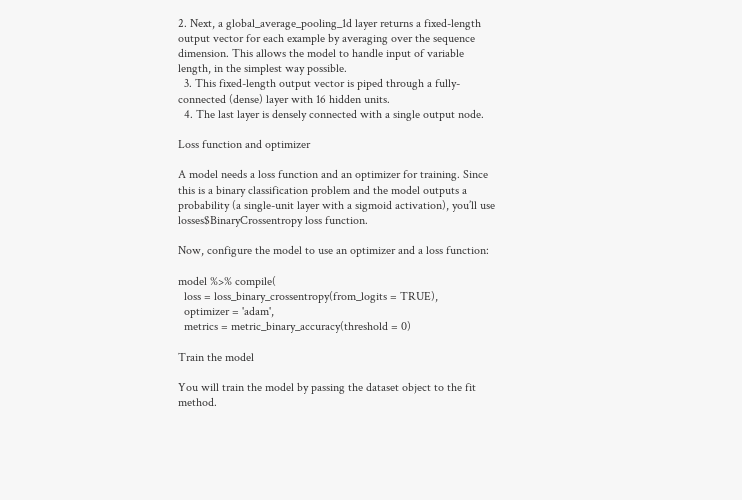2. Next, a global_average_pooling_1d layer returns a fixed-length output vector for each example by averaging over the sequence dimension. This allows the model to handle input of variable length, in the simplest way possible.
  3. This fixed-length output vector is piped through a fully-connected (dense) layer with 16 hidden units.
  4. The last layer is densely connected with a single output node.

Loss function and optimizer

A model needs a loss function and an optimizer for training. Since this is a binary classification problem and the model outputs a probability (a single-unit layer with a sigmoid activation), you’ll use losses$BinaryCrossentropy loss function.

Now, configure the model to use an optimizer and a loss function:

model %>% compile(
  loss = loss_binary_crossentropy(from_logits = TRUE),
  optimizer = 'adam',
  metrics = metric_binary_accuracy(threshold = 0)

Train the model

You will train the model by passing the dataset object to the fit method.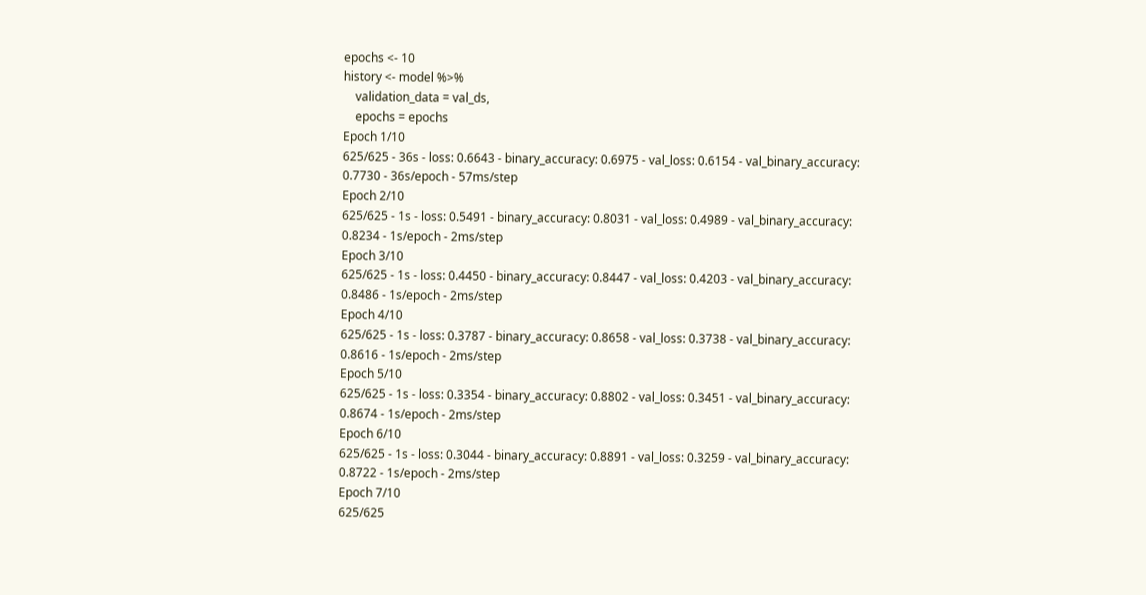epochs <- 10
history <- model %>%
    validation_data = val_ds,
    epochs = epochs
Epoch 1/10
625/625 - 36s - loss: 0.6643 - binary_accuracy: 0.6975 - val_loss: 0.6154 - val_binary_accuracy: 0.7730 - 36s/epoch - 57ms/step
Epoch 2/10
625/625 - 1s - loss: 0.5491 - binary_accuracy: 0.8031 - val_loss: 0.4989 - val_binary_accuracy: 0.8234 - 1s/epoch - 2ms/step
Epoch 3/10
625/625 - 1s - loss: 0.4450 - binary_accuracy: 0.8447 - val_loss: 0.4203 - val_binary_accuracy: 0.8486 - 1s/epoch - 2ms/step
Epoch 4/10
625/625 - 1s - loss: 0.3787 - binary_accuracy: 0.8658 - val_loss: 0.3738 - val_binary_accuracy: 0.8616 - 1s/epoch - 2ms/step
Epoch 5/10
625/625 - 1s - loss: 0.3354 - binary_accuracy: 0.8802 - val_loss: 0.3451 - val_binary_accuracy: 0.8674 - 1s/epoch - 2ms/step
Epoch 6/10
625/625 - 1s - loss: 0.3044 - binary_accuracy: 0.8891 - val_loss: 0.3259 - val_binary_accuracy: 0.8722 - 1s/epoch - 2ms/step
Epoch 7/10
625/625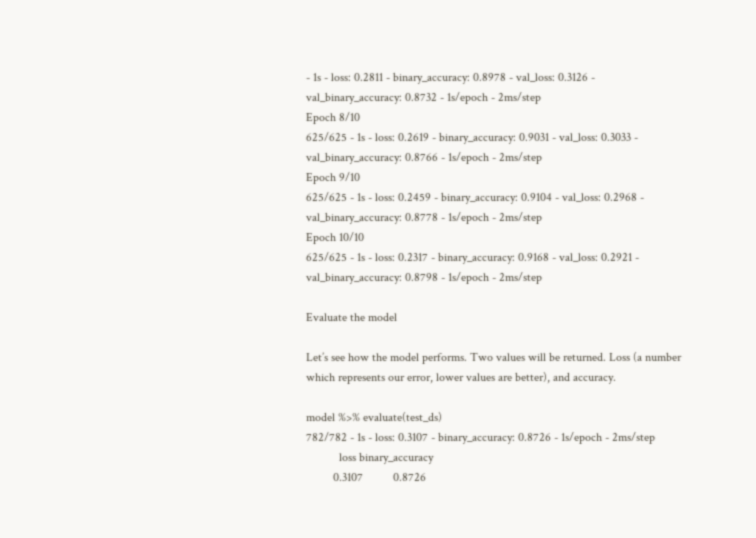- 1s - loss: 0.2811 - binary_accuracy: 0.8978 - val_loss: 0.3126 - val_binary_accuracy: 0.8732 - 1s/epoch - 2ms/step
Epoch 8/10
625/625 - 1s - loss: 0.2619 - binary_accuracy: 0.9031 - val_loss: 0.3033 - val_binary_accuracy: 0.8766 - 1s/epoch - 2ms/step
Epoch 9/10
625/625 - 1s - loss: 0.2459 - binary_accuracy: 0.9104 - val_loss: 0.2968 - val_binary_accuracy: 0.8778 - 1s/epoch - 2ms/step
Epoch 10/10
625/625 - 1s - loss: 0.2317 - binary_accuracy: 0.9168 - val_loss: 0.2921 - val_binary_accuracy: 0.8798 - 1s/epoch - 2ms/step

Evaluate the model

Let’s see how the model performs. Two values will be returned. Loss (a number which represents our error, lower values are better), and accuracy.

model %>% evaluate(test_ds)
782/782 - 1s - loss: 0.3107 - binary_accuracy: 0.8726 - 1s/epoch - 2ms/step
           loss binary_accuracy
         0.3107          0.8726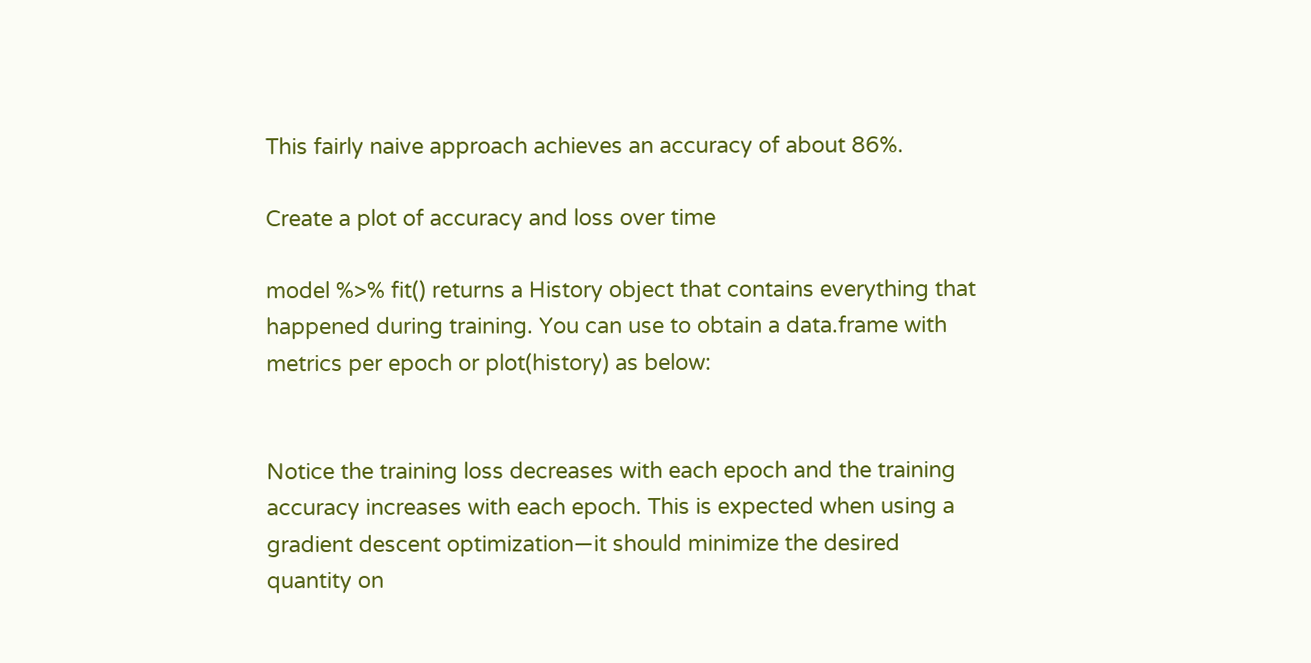This fairly naive approach achieves an accuracy of about 86%.

Create a plot of accuracy and loss over time

model %>% fit() returns a History object that contains everything that happened during training. You can use to obtain a data.frame with metrics per epoch or plot(history) as below:


Notice the training loss decreases with each epoch and the training accuracy increases with each epoch. This is expected when using a gradient descent optimization—it should minimize the desired quantity on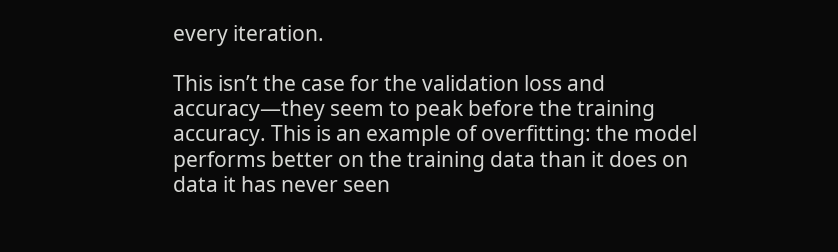every iteration.

This isn’t the case for the validation loss and accuracy—they seem to peak before the training accuracy. This is an example of overfitting: the model performs better on the training data than it does on data it has never seen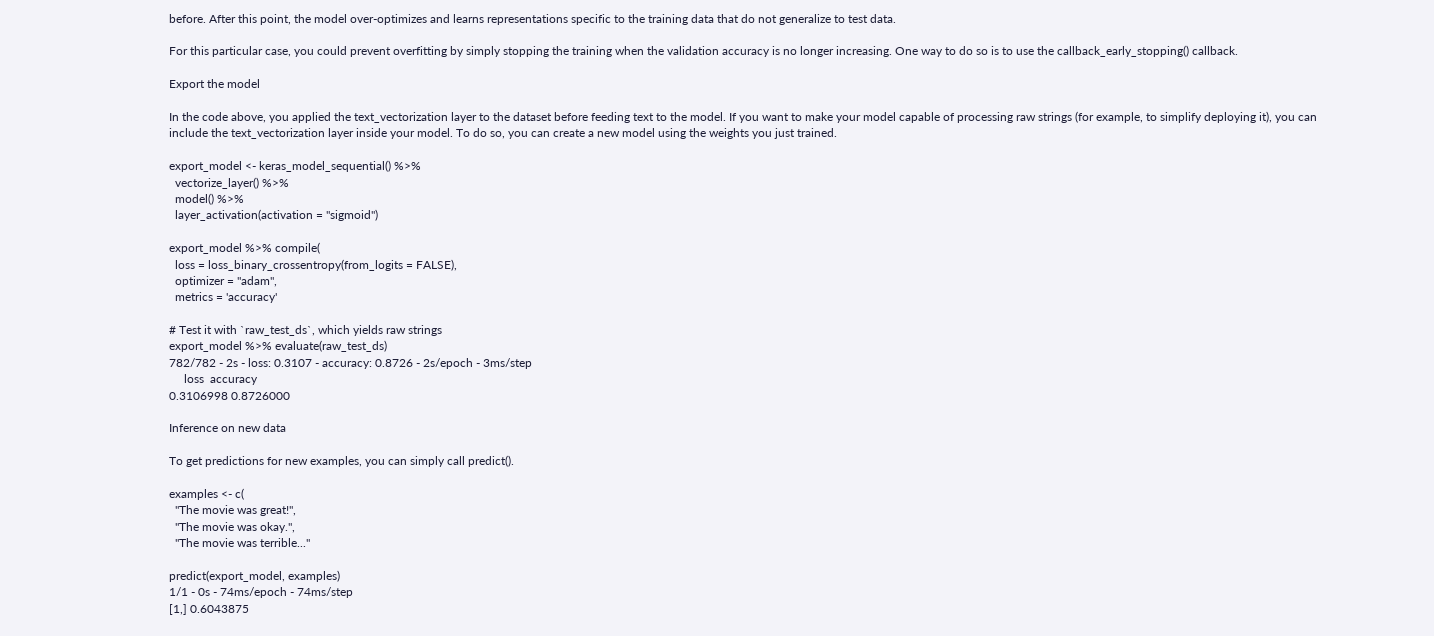before. After this point, the model over-optimizes and learns representations specific to the training data that do not generalize to test data.

For this particular case, you could prevent overfitting by simply stopping the training when the validation accuracy is no longer increasing. One way to do so is to use the callback_early_stopping() callback.

Export the model

In the code above, you applied the text_vectorization layer to the dataset before feeding text to the model. If you want to make your model capable of processing raw strings (for example, to simplify deploying it), you can include the text_vectorization layer inside your model. To do so, you can create a new model using the weights you just trained.

export_model <- keras_model_sequential() %>%
  vectorize_layer() %>%
  model() %>%
  layer_activation(activation = "sigmoid")

export_model %>% compile(
  loss = loss_binary_crossentropy(from_logits = FALSE),
  optimizer = "adam",
  metrics = 'accuracy'

# Test it with `raw_test_ds`, which yields raw strings
export_model %>% evaluate(raw_test_ds)
782/782 - 2s - loss: 0.3107 - accuracy: 0.8726 - 2s/epoch - 3ms/step
     loss  accuracy
0.3106998 0.8726000

Inference on new data

To get predictions for new examples, you can simply call predict().

examples <- c(
  "The movie was great!",
  "The movie was okay.",
  "The movie was terrible..."

predict(export_model, examples)
1/1 - 0s - 74ms/epoch - 74ms/step
[1,] 0.6043875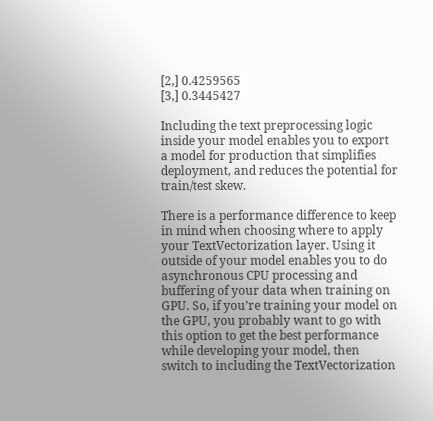[2,] 0.4259565
[3,] 0.3445427

Including the text preprocessing logic inside your model enables you to export a model for production that simplifies deployment, and reduces the potential for train/test skew.

There is a performance difference to keep in mind when choosing where to apply your TextVectorization layer. Using it outside of your model enables you to do asynchronous CPU processing and buffering of your data when training on GPU. So, if you’re training your model on the GPU, you probably want to go with this option to get the best performance while developing your model, then switch to including the TextVectorization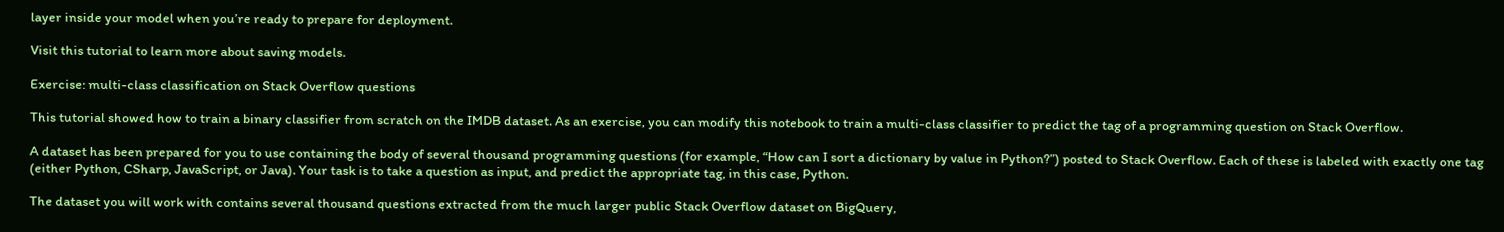layer inside your model when you’re ready to prepare for deployment.

Visit this tutorial to learn more about saving models.

Exercise: multi-class classification on Stack Overflow questions

This tutorial showed how to train a binary classifier from scratch on the IMDB dataset. As an exercise, you can modify this notebook to train a multi-class classifier to predict the tag of a programming question on Stack Overflow.

A dataset has been prepared for you to use containing the body of several thousand programming questions (for example, “How can I sort a dictionary by value in Python?”) posted to Stack Overflow. Each of these is labeled with exactly one tag (either Python, CSharp, JavaScript, or Java). Your task is to take a question as input, and predict the appropriate tag, in this case, Python.

The dataset you will work with contains several thousand questions extracted from the much larger public Stack Overflow dataset on BigQuery,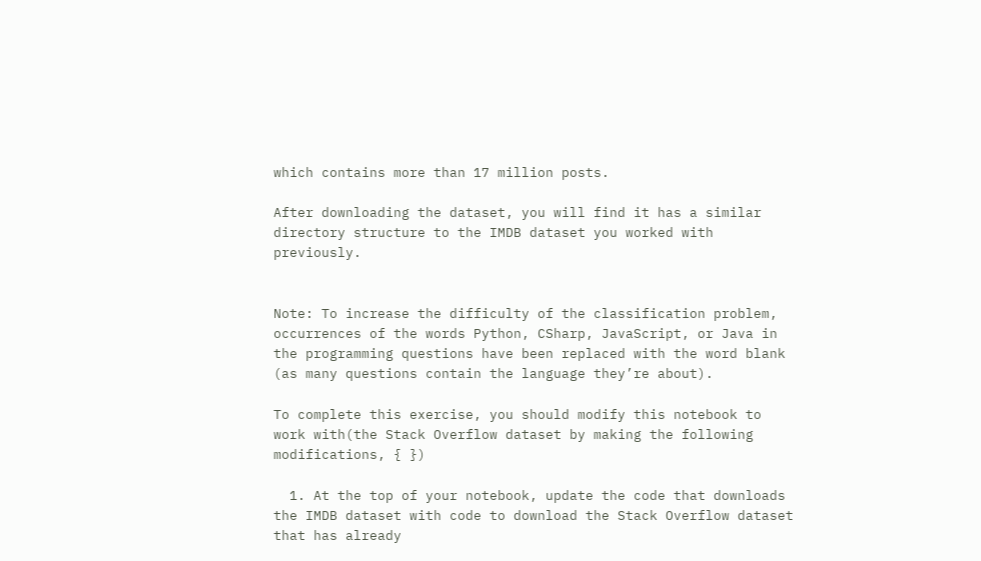which contains more than 17 million posts.

After downloading the dataset, you will find it has a similar directory structure to the IMDB dataset you worked with previously.


Note: To increase the difficulty of the classification problem, occurrences of the words Python, CSharp, JavaScript, or Java in the programming questions have been replaced with the word blank (as many questions contain the language they’re about).

To complete this exercise, you should modify this notebook to work with(the Stack Overflow dataset by making the following modifications, { })

  1. At the top of your notebook, update the code that downloads the IMDB dataset with code to download the Stack Overflow dataset that has already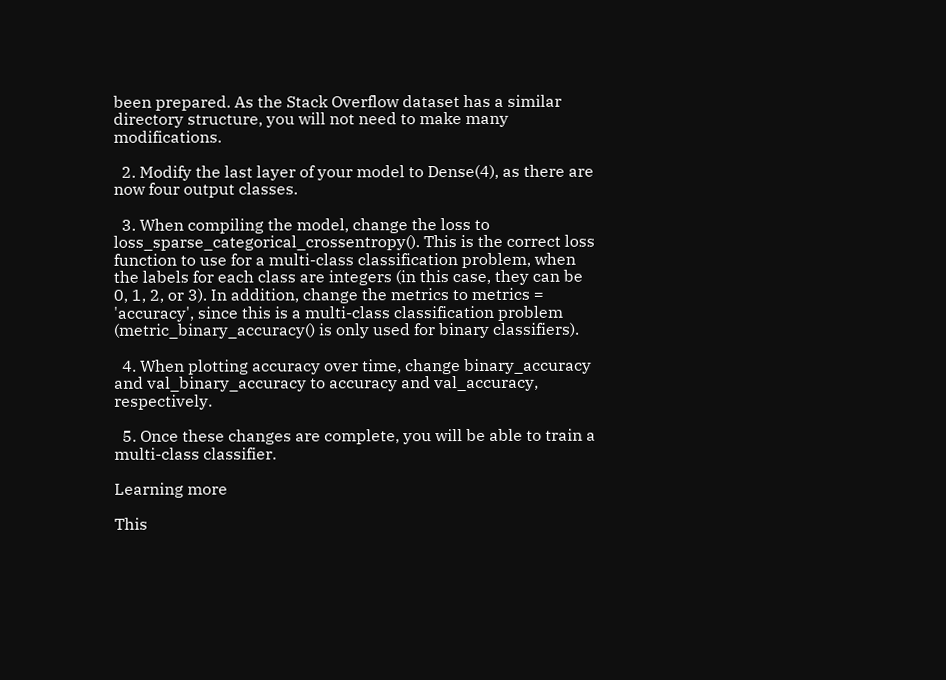been prepared. As the Stack Overflow dataset has a similar directory structure, you will not need to make many modifications.

  2. Modify the last layer of your model to Dense(4), as there are now four output classes.

  3. When compiling the model, change the loss to loss_sparse_categorical_crossentropy(). This is the correct loss function to use for a multi-class classification problem, when the labels for each class are integers (in this case, they can be 0, 1, 2, or 3). In addition, change the metrics to metrics = 'accuracy', since this is a multi-class classification problem (metric_binary_accuracy() is only used for binary classifiers).

  4. When plotting accuracy over time, change binary_accuracy and val_binary_accuracy to accuracy and val_accuracy, respectively.

  5. Once these changes are complete, you will be able to train a multi-class classifier.

Learning more

This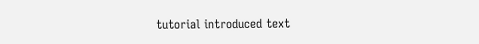tutorial introduced text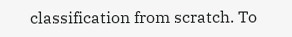classification from scratch. To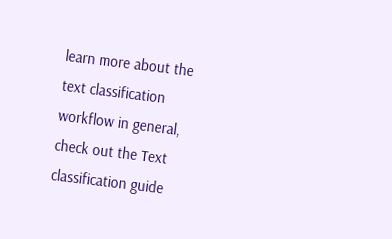learn more about the text classification workflow in general, check out the Text classification guide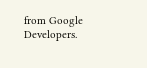from Google Developers.